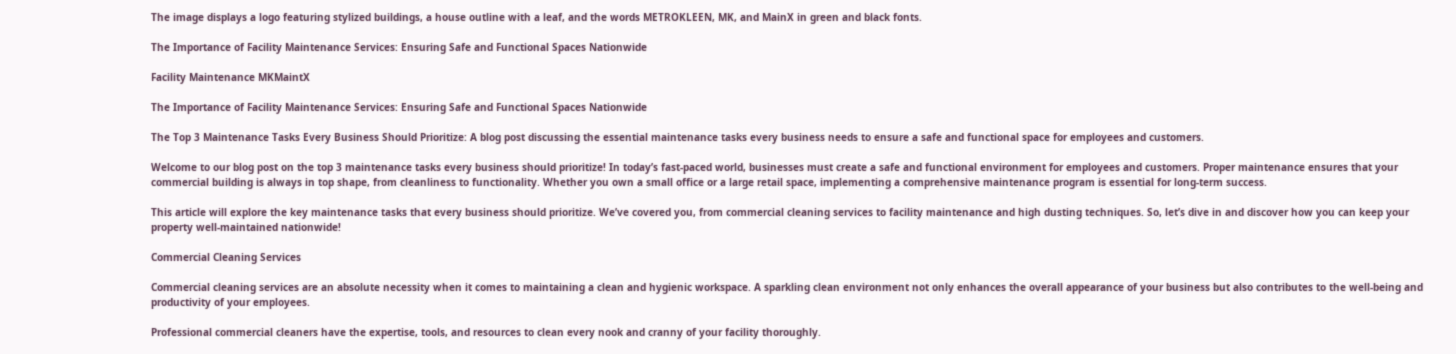The image displays a logo featuring stylized buildings, a house outline with a leaf, and the words METROKLEEN, MK, and MainX in green and black fonts.

The Importance of Facility Maintenance Services: Ensuring Safe and Functional Spaces Nationwide

Facility Maintenance MKMaintX

The Importance of Facility Maintenance Services: Ensuring Safe and Functional Spaces Nationwide

The Top 3 Maintenance Tasks Every Business Should Prioritize: A blog post discussing the essential maintenance tasks every business needs to ensure a safe and functional space for employees and customers.

Welcome to our blog post on the top 3 maintenance tasks every business should prioritize! In today’s fast-paced world, businesses must create a safe and functional environment for employees and customers. Proper maintenance ensures that your commercial building is always in top shape, from cleanliness to functionality. Whether you own a small office or a large retail space, implementing a comprehensive maintenance program is essential for long-term success.

This article will explore the key maintenance tasks that every business should prioritize. We’ve covered you, from commercial cleaning services to facility maintenance and high dusting techniques. So, let’s dive in and discover how you can keep your property well-maintained nationwide!

Commercial Cleaning Services

Commercial cleaning services are an absolute necessity when it comes to maintaining a clean and hygienic workspace. A sparkling clean environment not only enhances the overall appearance of your business but also contributes to the well-being and productivity of your employees.

Professional commercial cleaners have the expertise, tools, and resources to clean every nook and cranny of your facility thoroughly.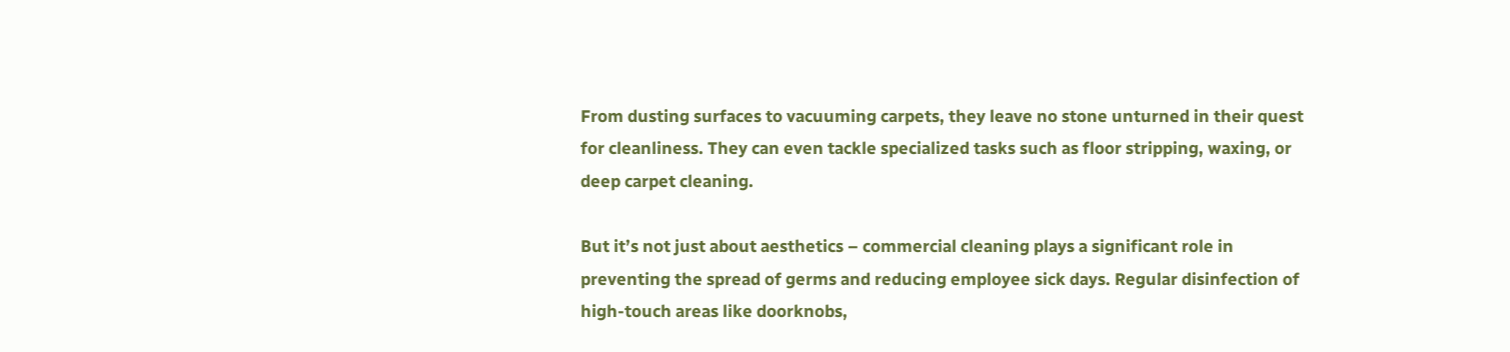From dusting surfaces to vacuuming carpets, they leave no stone unturned in their quest for cleanliness. They can even tackle specialized tasks such as floor stripping, waxing, or deep carpet cleaning.

But it’s not just about aesthetics – commercial cleaning plays a significant role in preventing the spread of germs and reducing employee sick days. Regular disinfection of high-touch areas like doorknobs,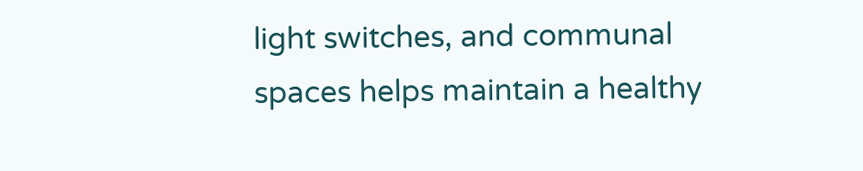light switches, and communal spaces helps maintain a healthy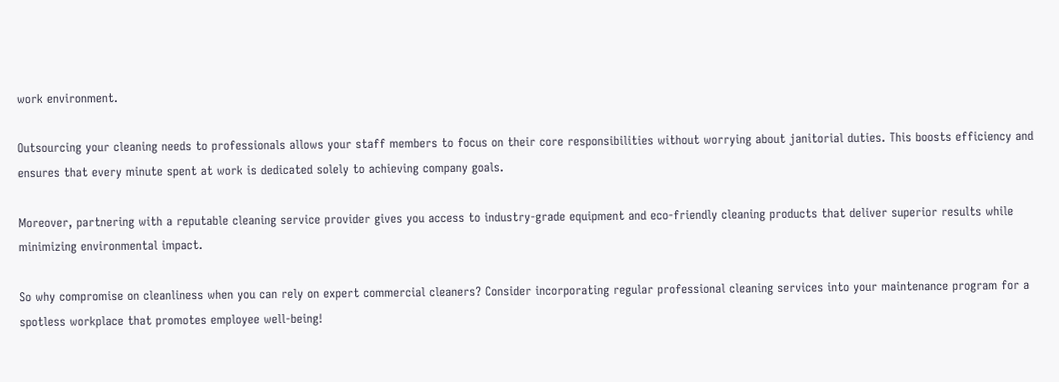work environment.

Outsourcing your cleaning needs to professionals allows your staff members to focus on their core responsibilities without worrying about janitorial duties. This boosts efficiency and ensures that every minute spent at work is dedicated solely to achieving company goals.

Moreover, partnering with a reputable cleaning service provider gives you access to industry-grade equipment and eco-friendly cleaning products that deliver superior results while minimizing environmental impact.

So why compromise on cleanliness when you can rely on expert commercial cleaners? Consider incorporating regular professional cleaning services into your maintenance program for a spotless workplace that promotes employee well-being!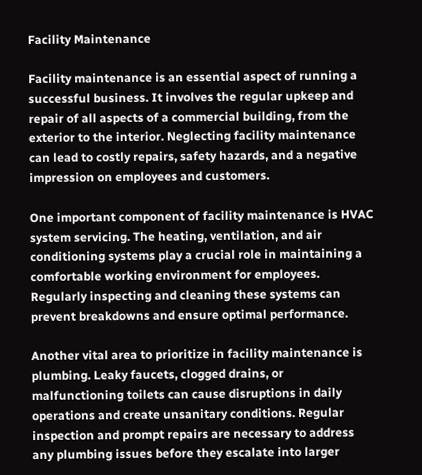Facility Maintenance

Facility maintenance is an essential aspect of running a successful business. It involves the regular upkeep and repair of all aspects of a commercial building, from the exterior to the interior. Neglecting facility maintenance can lead to costly repairs, safety hazards, and a negative impression on employees and customers.

One important component of facility maintenance is HVAC system servicing. The heating, ventilation, and air conditioning systems play a crucial role in maintaining a comfortable working environment for employees. Regularly inspecting and cleaning these systems can prevent breakdowns and ensure optimal performance.

Another vital area to prioritize in facility maintenance is plumbing. Leaky faucets, clogged drains, or malfunctioning toilets can cause disruptions in daily operations and create unsanitary conditions. Regular inspection and prompt repairs are necessary to address any plumbing issues before they escalate into larger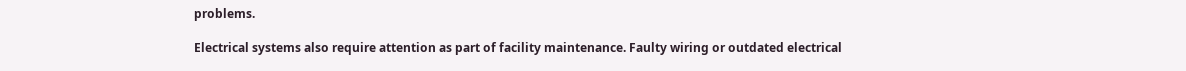problems.

Electrical systems also require attention as part of facility maintenance. Faulty wiring or outdated electrical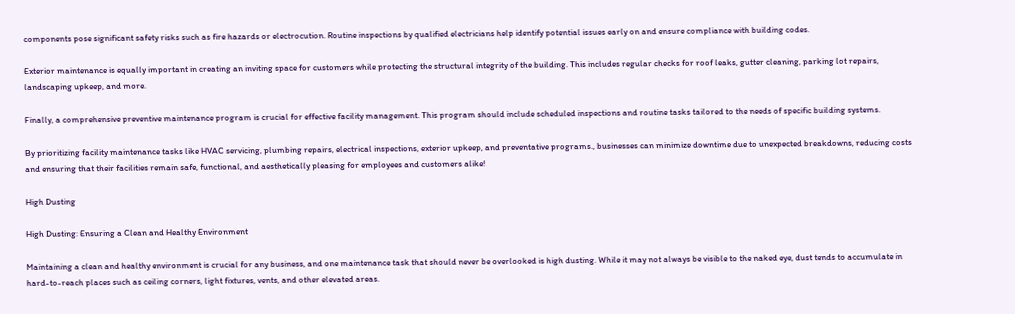components pose significant safety risks such as fire hazards or electrocution. Routine inspections by qualified electricians help identify potential issues early on and ensure compliance with building codes.

Exterior maintenance is equally important in creating an inviting space for customers while protecting the structural integrity of the building. This includes regular checks for roof leaks, gutter cleaning, parking lot repairs, landscaping upkeep, and more.

Finally, a comprehensive preventive maintenance program is crucial for effective facility management. This program should include scheduled inspections and routine tasks tailored to the needs of specific building systems.

By prioritizing facility maintenance tasks like HVAC servicing, plumbing repairs, electrical inspections, exterior upkeep, and preventative programs., businesses can minimize downtime due to unexpected breakdowns, reducing costs and ensuring that their facilities remain safe, functional, and aesthetically pleasing for employees and customers alike!

High Dusting

High Dusting: Ensuring a Clean and Healthy Environment

Maintaining a clean and healthy environment is crucial for any business, and one maintenance task that should never be overlooked is high dusting. While it may not always be visible to the naked eye, dust tends to accumulate in hard-to-reach places such as ceiling corners, light fixtures, vents, and other elevated areas.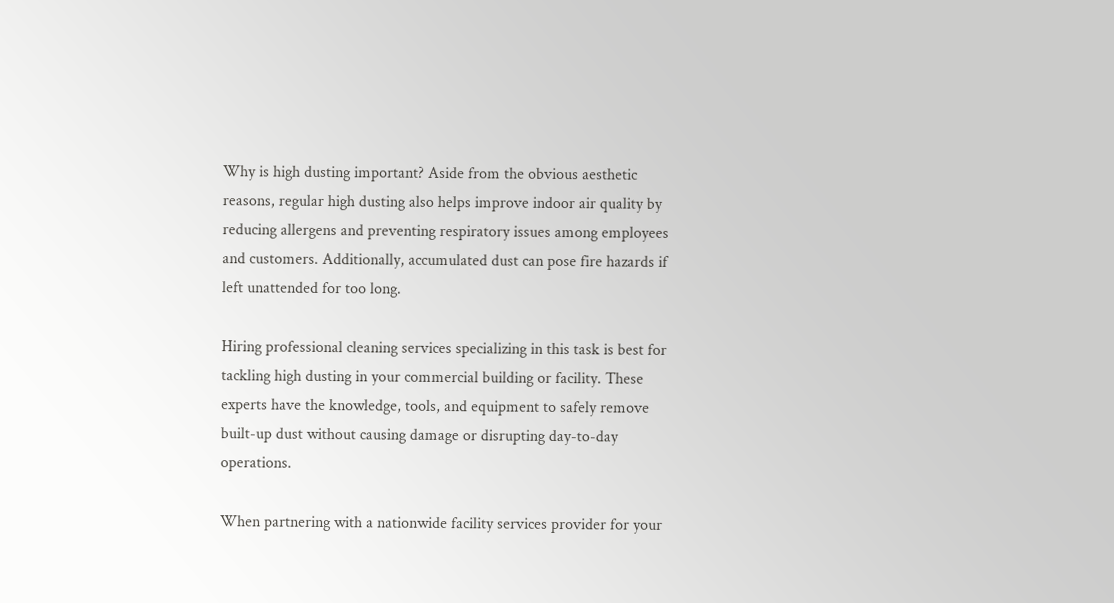Why is high dusting important? Aside from the obvious aesthetic reasons, regular high dusting also helps improve indoor air quality by reducing allergens and preventing respiratory issues among employees and customers. Additionally, accumulated dust can pose fire hazards if left unattended for too long.

Hiring professional cleaning services specializing in this task is best for tackling high dusting in your commercial building or facility. These experts have the knowledge, tools, and equipment to safely remove built-up dust without causing damage or disrupting day-to-day operations.

When partnering with a nationwide facility services provider for your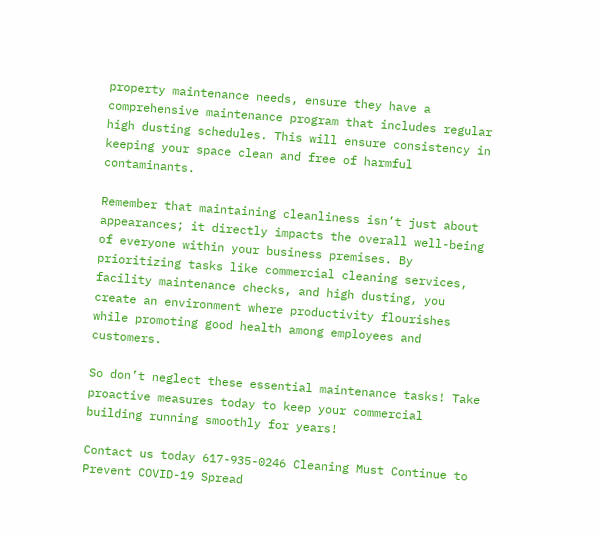property maintenance needs, ensure they have a comprehensive maintenance program that includes regular high dusting schedules. This will ensure consistency in keeping your space clean and free of harmful contaminants.

Remember that maintaining cleanliness isn’t just about appearances; it directly impacts the overall well-being of everyone within your business premises. By prioritizing tasks like commercial cleaning services, facility maintenance checks, and high dusting, you create an environment where productivity flourishes while promoting good health among employees and customers.

So don’t neglect these essential maintenance tasks! Take proactive measures today to keep your commercial building running smoothly for years!

Contact us today 617-935-0246 Cleaning Must Continue to Prevent COVID-19 Spread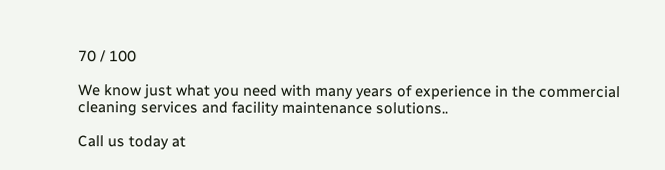70 / 100

We know just what you need with many years of experience in the commercial cleaning services and facility maintenance solutions..

Call us today at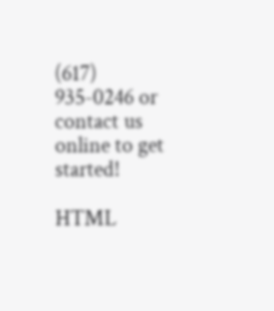(617) 935-0246 or contact us online to get started!

HTML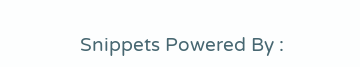Snippets Powered By :